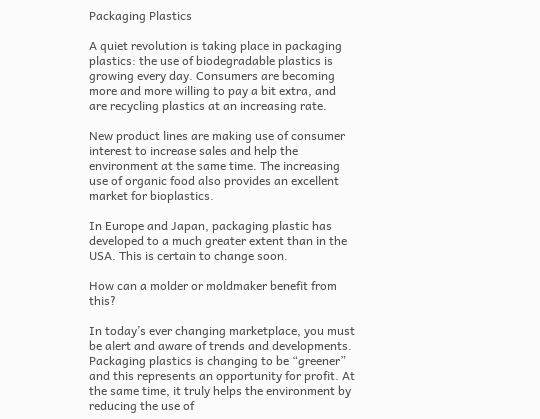Packaging Plastics

A quiet revolution is taking place in packaging plastics: the use of biodegradable plastics is growing every day. Consumers are becoming more and more willing to pay a bit extra, and are recycling plastics at an increasing rate.

New product lines are making use of consumer interest to increase sales and help the environment at the same time. The increasing use of organic food also provides an excellent market for bioplastics.

In Europe and Japan, packaging plastic has developed to a much greater extent than in the USA. This is certain to change soon.

How can a molder or moldmaker benefit from this?

In today’s ever changing marketplace, you must be alert and aware of trends and developments. Packaging plastics is changing to be “greener” and this represents an opportunity for profit. At the same time, it truly helps the environment by reducing the use of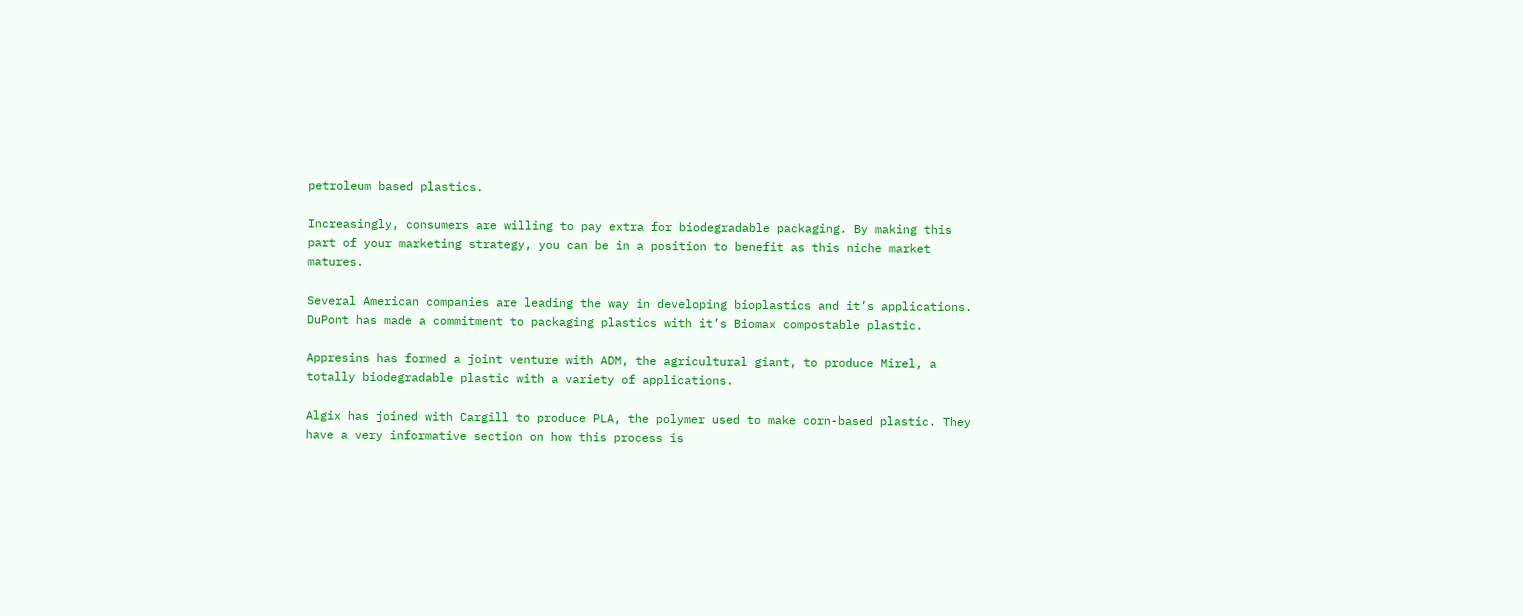petroleum based plastics.

Increasingly, consumers are willing to pay extra for biodegradable packaging. By making this part of your marketing strategy, you can be in a position to benefit as this niche market matures.

Several American companies are leading the way in developing bioplastics and it’s applications. DuPont has made a commitment to packaging plastics with it’s Biomax compostable plastic.

Appresins has formed a joint venture with ADM, the agricultural giant, to produce Mirel, a totally biodegradable plastic with a variety of applications.

Algix has joined with Cargill to produce PLA, the polymer used to make corn-based plastic. They have a very informative section on how this process is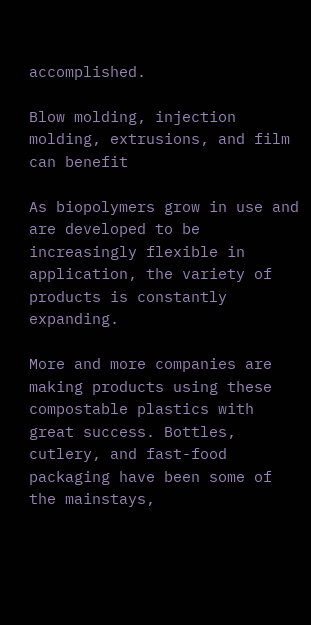accomplished.

Blow molding, injection molding, extrusions, and film can benefit

As biopolymers grow in use and are developed to be increasingly flexible in application, the variety of products is constantly expanding.

More and more companies are making products using these compostable plastics with great success. Bottles, cutlery, and fast-food packaging have been some of the mainstays,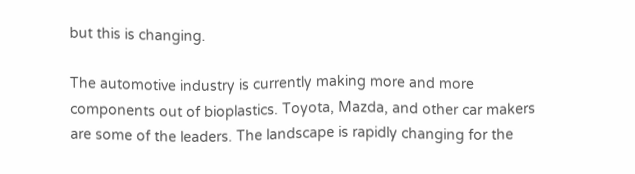but this is changing.

The automotive industry is currently making more and more components out of bioplastics. Toyota, Mazda, and other car makers are some of the leaders. The landscape is rapidly changing for the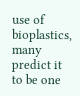use of bioplastics, many predict it to be one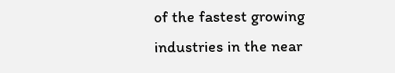of the fastest growing industries in the near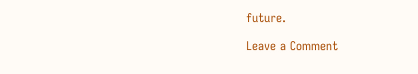future.

Leave a Comment